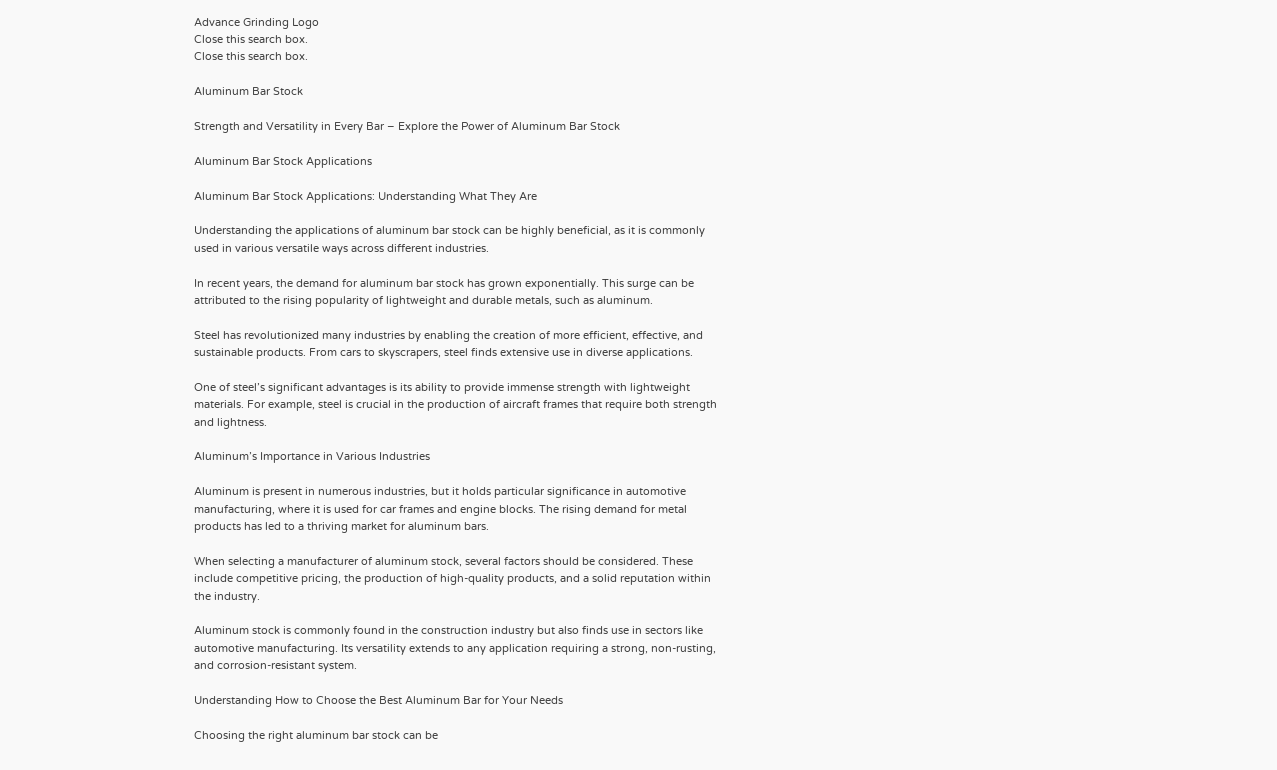Advance Grinding Logo
Close this search box.
Close this search box.

Aluminum Bar Stock

Strength and Versatility in Every Bar – Explore the Power of Aluminum Bar Stock

Aluminum Bar Stock Applications

Aluminum Bar Stock Applications: Understanding What They Are

Understanding the applications of aluminum bar stock can be highly beneficial, as it is commonly used in various versatile ways across different industries.

In recent years, the demand for aluminum bar stock has grown exponentially. This surge can be attributed to the rising popularity of lightweight and durable metals, such as aluminum.

Steel has revolutionized many industries by enabling the creation of more efficient, effective, and sustainable products. From cars to skyscrapers, steel finds extensive use in diverse applications.

One of steel’s significant advantages is its ability to provide immense strength with lightweight materials. For example, steel is crucial in the production of aircraft frames that require both strength and lightness.

Aluminum’s Importance in Various Industries

Aluminum is present in numerous industries, but it holds particular significance in automotive manufacturing, where it is used for car frames and engine blocks. The rising demand for metal products has led to a thriving market for aluminum bars.

When selecting a manufacturer of aluminum stock, several factors should be considered. These include competitive pricing, the production of high-quality products, and a solid reputation within the industry.

Aluminum stock is commonly found in the construction industry but also finds use in sectors like automotive manufacturing. Its versatility extends to any application requiring a strong, non-rusting, and corrosion-resistant system.

Understanding How to Choose the Best Aluminum Bar for Your Needs

Choosing the right aluminum bar stock can be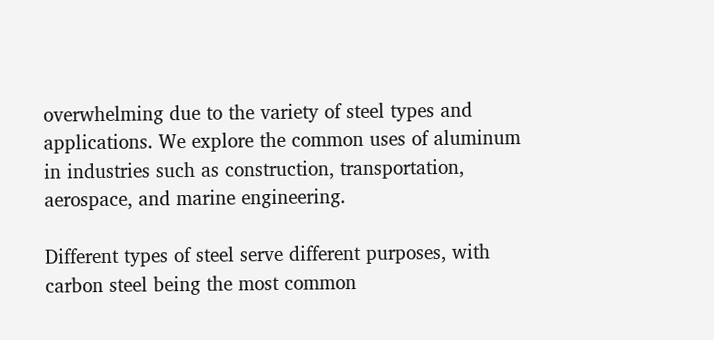overwhelming due to the variety of steel types and applications. We explore the common uses of aluminum in industries such as construction, transportation, aerospace, and marine engineering.

Different types of steel serve different purposes, with carbon steel being the most common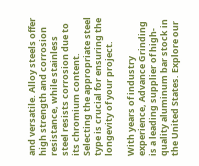and versatile. Alloy steels offer high strength and corrosion resistance, while stainless steel resists corrosion due to its chromium content. Selecting the appropriate steel type is crucial for ensuring the longevity of your project.

With years of industry experience, Advance Grinding is a leading supplier of high-quality aluminum bar stock in the United States. Explore our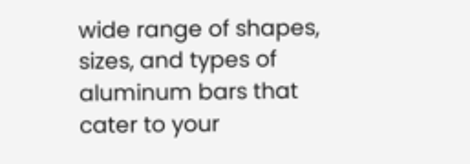wide range of shapes, sizes, and types of aluminum bars that cater to your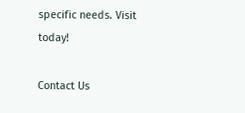specific needs. Visit today!

Contact Us